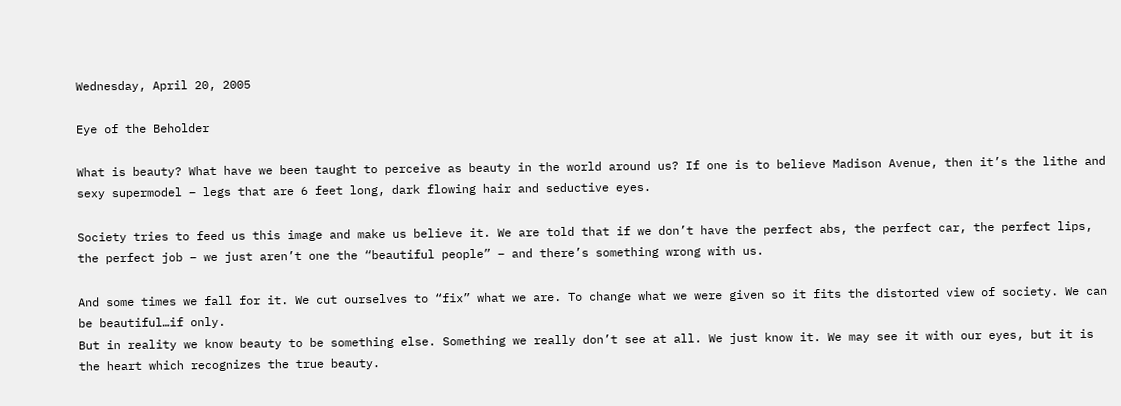Wednesday, April 20, 2005

Eye of the Beholder

What is beauty? What have we been taught to perceive as beauty in the world around us? If one is to believe Madison Avenue, then it’s the lithe and sexy supermodel – legs that are 6 feet long, dark flowing hair and seductive eyes.

Society tries to feed us this image and make us believe it. We are told that if we don’t have the perfect abs, the perfect car, the perfect lips, the perfect job – we just aren’t one the “beautiful people” – and there’s something wrong with us.

And some times we fall for it. We cut ourselves to “fix” what we are. To change what we were given so it fits the distorted view of society. We can be beautiful…if only.
But in reality we know beauty to be something else. Something we really don’t see at all. We just know it. We may see it with our eyes, but it is the heart which recognizes the true beauty.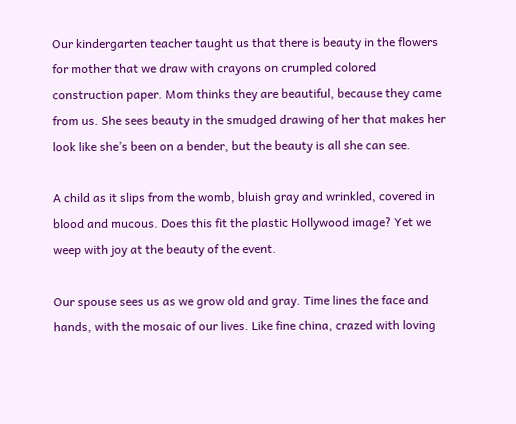Our kindergarten teacher taught us that there is beauty in the flowers for mother that we draw with crayons on crumpled colored construction paper. Mom thinks they are beautiful, because they came from us. She sees beauty in the smudged drawing of her that makes her look like she’s been on a bender, but the beauty is all she can see.

A child as it slips from the womb, bluish gray and wrinkled, covered in blood and mucous. Does this fit the plastic Hollywood image? Yet we weep with joy at the beauty of the event.

Our spouse sees us as we grow old and gray. Time lines the face and hands, with the mosaic of our lives. Like fine china, crazed with loving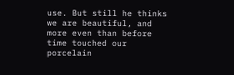use. But still he thinks we are beautiful, and more even than before time touched our porcelain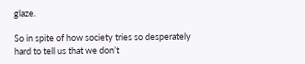glaze.

So in spite of how society tries so desperately hard to tell us that we don’t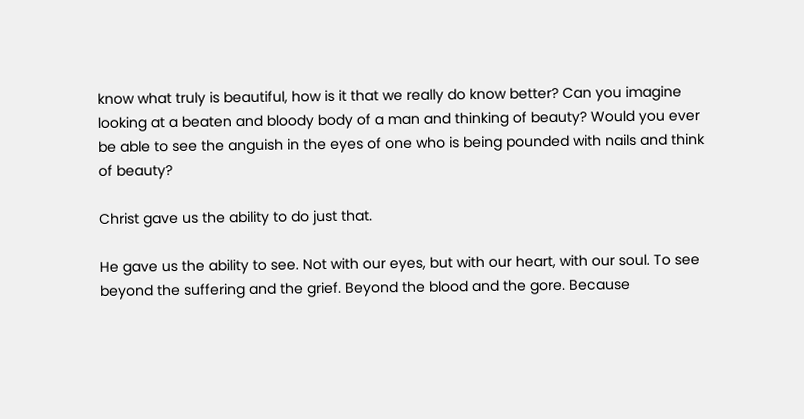know what truly is beautiful, how is it that we really do know better? Can you imagine looking at a beaten and bloody body of a man and thinking of beauty? Would you ever be able to see the anguish in the eyes of one who is being pounded with nails and think of beauty?

Christ gave us the ability to do just that.

He gave us the ability to see. Not with our eyes, but with our heart, with our soul. To see beyond the suffering and the grief. Beyond the blood and the gore. Because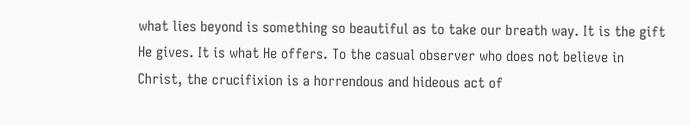what lies beyond is something so beautiful as to take our breath way. It is the gift He gives. It is what He offers. To the casual observer who does not believe in Christ, the crucifixion is a horrendous and hideous act of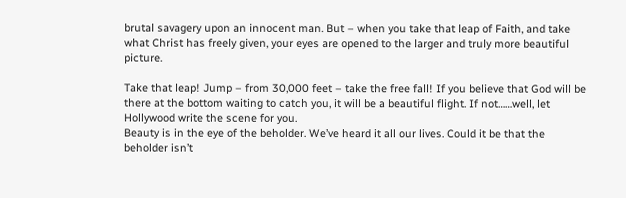brutal savagery upon an innocent man. But – when you take that leap of Faith, and take what Christ has freely given, your eyes are opened to the larger and truly more beautiful picture.

Take that leap! Jump – from 30,000 feet – take the free fall! If you believe that God will be there at the bottom waiting to catch you, it will be a beautiful flight. If not……well, let Hollywood write the scene for you.
Beauty is in the eye of the beholder. We’ve heard it all our lives. Could it be that the beholder isn’t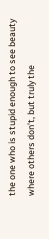the one who is stupid enough to see beauty where others don’t, but truly the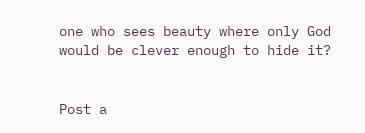one who sees beauty where only God would be clever enough to hide it?


Post a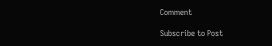Comment

Subscribe to Post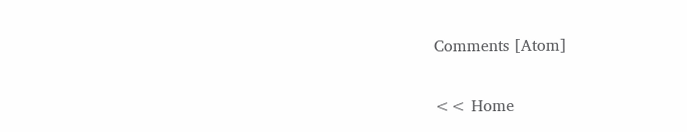Comments [Atom]

<< Home